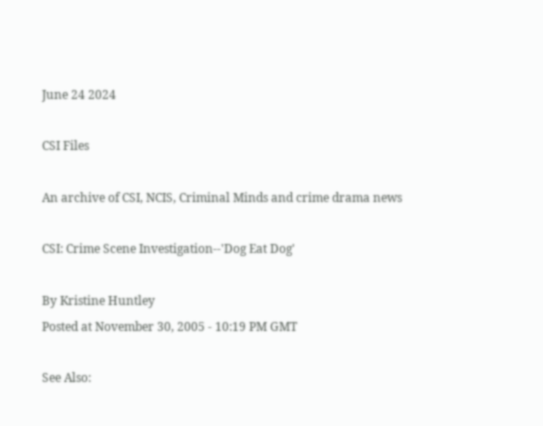June 24 2024

CSI Files

An archive of CSI, NCIS, Criminal Minds and crime drama news

CSI: Crime Scene Investigation--'Dog Eat Dog'

By Kristine Huntley
Posted at November 30, 2005 - 10:19 PM GMT

See Also: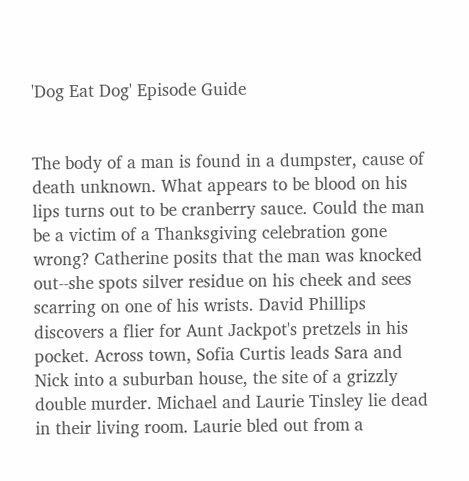'Dog Eat Dog' Episode Guide


The body of a man is found in a dumpster, cause of death unknown. What appears to be blood on his lips turns out to be cranberry sauce. Could the man be a victim of a Thanksgiving celebration gone wrong? Catherine posits that the man was knocked out--she spots silver residue on his cheek and sees scarring on one of his wrists. David Phillips discovers a flier for Aunt Jackpot's pretzels in his pocket. Across town, Sofia Curtis leads Sara and Nick into a suburban house, the site of a grizzly double murder. Michael and Laurie Tinsley lie dead in their living room. Laurie bled out from a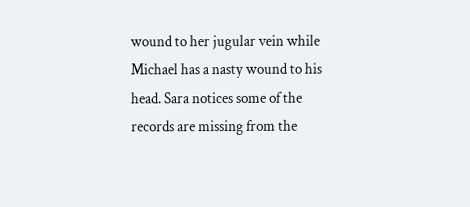wound to her jugular vein while Michael has a nasty wound to his head. Sara notices some of the records are missing from the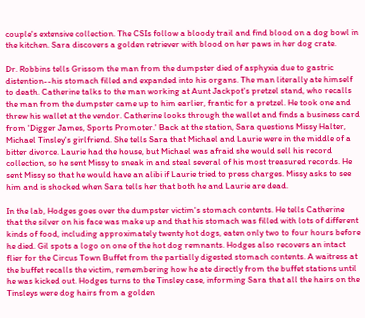couple's extensive collection. The CSIs follow a bloody trail and find blood on a dog bowl in the kitchen. Sara discovers a golden retriever with blood on her paws in her dog crate.

Dr. Robbins tells Grissom the man from the dumpster died of asphyxia due to gastric distention--his stomach filled and expanded into his organs. The man literally ate himself to death. Catherine talks to the man working at Aunt Jackpot's pretzel stand, who recalls the man from the dumpster came up to him earlier, frantic for a pretzel. He took one and threw his wallet at the vendor. Catherine looks through the wallet and finds a business card from 'Digger James, Sports Promoter.' Back at the station, Sara questions Missy Halter, Michael Tinsley's girlfriend. She tells Sara that Michael and Laurie were in the middle of a bitter divorce. Laurie had the house, but Michael was afraid she would sell his record collection, so he sent Missy to sneak in and steal several of his most treasured records. He sent Missy so that he would have an alibi if Laurie tried to press charges. Missy asks to see him and is shocked when Sara tells her that both he and Laurie are dead.

In the lab, Hodges goes over the dumpster victim's stomach contents. He tells Catherine that the silver on his face was make up and that his stomach was filled with lots of different kinds of food, including approximately twenty hot dogs, eaten only two to four hours before he died. Gil spots a logo on one of the hot dog remnants. Hodges also recovers an intact flier for the Circus Town Buffet from the partially digested stomach contents. A waitress at the buffet recalls the victim, remembering how he ate directly from the buffet stations until he was kicked out. Hodges turns to the Tinsley case, informing Sara that all the hairs on the Tinsleys were dog hairs from a golden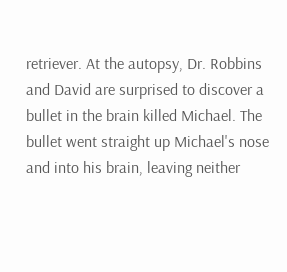retriever. At the autopsy, Dr. Robbins and David are surprised to discover a bullet in the brain killed Michael. The bullet went straight up Michael's nose and into his brain, leaving neither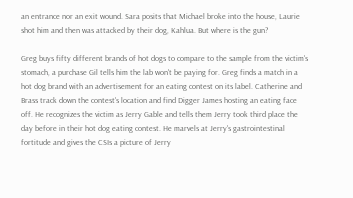an entrance nor an exit wound. Sara posits that Michael broke into the house, Laurie shot him and then was attacked by their dog, Kahlua. But where is the gun?

Greg buys fifty different brands of hot dogs to compare to the sample from the victim's stomach, a purchase Gil tells him the lab won't be paying for. Greg finds a match in a hot dog brand with an advertisement for an eating contest on its label. Catherine and Brass track down the contest's location and find Digger James hosting an eating face off. He recognizes the victim as Jerry Gable and tells them Jerry took third place the day before in their hot dog eating contest. He marvels at Jerry's gastrointestinal fortitude and gives the CSIs a picture of Jerry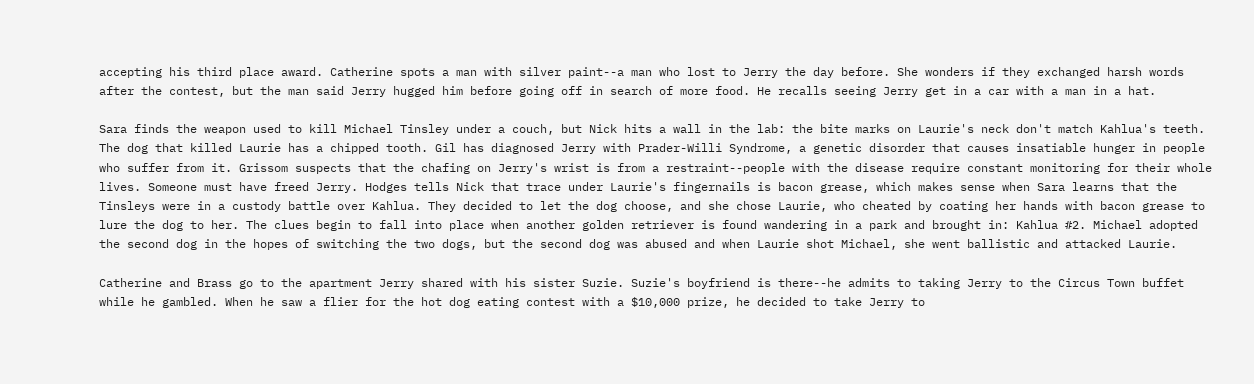accepting his third place award. Catherine spots a man with silver paint--a man who lost to Jerry the day before. She wonders if they exchanged harsh words after the contest, but the man said Jerry hugged him before going off in search of more food. He recalls seeing Jerry get in a car with a man in a hat.

Sara finds the weapon used to kill Michael Tinsley under a couch, but Nick hits a wall in the lab: the bite marks on Laurie's neck don't match Kahlua's teeth. The dog that killed Laurie has a chipped tooth. Gil has diagnosed Jerry with Prader-Willi Syndrome, a genetic disorder that causes insatiable hunger in people who suffer from it. Grissom suspects that the chafing on Jerry's wrist is from a restraint--people with the disease require constant monitoring for their whole lives. Someone must have freed Jerry. Hodges tells Nick that trace under Laurie's fingernails is bacon grease, which makes sense when Sara learns that the Tinsleys were in a custody battle over Kahlua. They decided to let the dog choose, and she chose Laurie, who cheated by coating her hands with bacon grease to lure the dog to her. The clues begin to fall into place when another golden retriever is found wandering in a park and brought in: Kahlua #2. Michael adopted the second dog in the hopes of switching the two dogs, but the second dog was abused and when Laurie shot Michael, she went ballistic and attacked Laurie.

Catherine and Brass go to the apartment Jerry shared with his sister Suzie. Suzie's boyfriend is there--he admits to taking Jerry to the Circus Town buffet while he gambled. When he saw a flier for the hot dog eating contest with a $10,000 prize, he decided to take Jerry to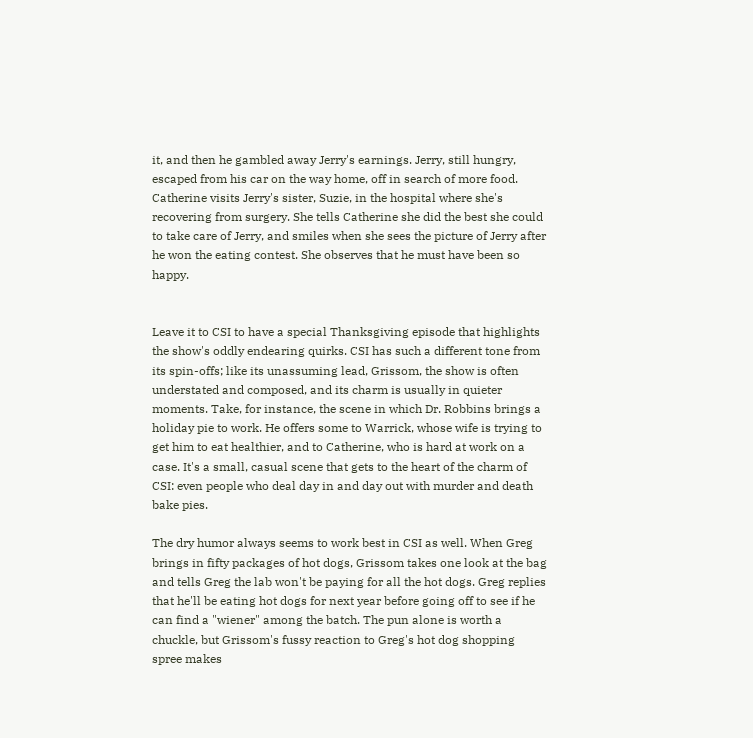it, and then he gambled away Jerry's earnings. Jerry, still hungry, escaped from his car on the way home, off in search of more food. Catherine visits Jerry's sister, Suzie, in the hospital where she's recovering from surgery. She tells Catherine she did the best she could to take care of Jerry, and smiles when she sees the picture of Jerry after he won the eating contest. She observes that he must have been so happy.


Leave it to CSI to have a special Thanksgiving episode that highlights the show's oddly endearing quirks. CSI has such a different tone from its spin-offs; like its unassuming lead, Grissom, the show is often understated and composed, and its charm is usually in quieter moments. Take, for instance, the scene in which Dr. Robbins brings a holiday pie to work. He offers some to Warrick, whose wife is trying to get him to eat healthier, and to Catherine, who is hard at work on a case. It's a small, casual scene that gets to the heart of the charm of CSI: even people who deal day in and day out with murder and death bake pies.

The dry humor always seems to work best in CSI as well. When Greg brings in fifty packages of hot dogs, Grissom takes one look at the bag and tells Greg the lab won't be paying for all the hot dogs. Greg replies that he'll be eating hot dogs for next year before going off to see if he can find a "wiener" among the batch. The pun alone is worth a chuckle, but Grissom's fussy reaction to Greg's hot dog shopping spree makes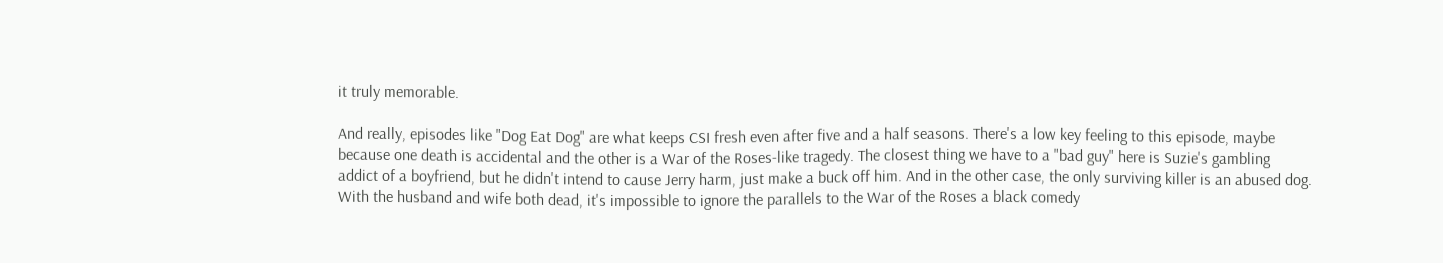it truly memorable.

And really, episodes like "Dog Eat Dog" are what keeps CSI fresh even after five and a half seasons. There's a low key feeling to this episode, maybe because one death is accidental and the other is a War of the Roses-like tragedy. The closest thing we have to a "bad guy" here is Suzie's gambling addict of a boyfriend, but he didn't intend to cause Jerry harm, just make a buck off him. And in the other case, the only surviving killer is an abused dog. With the husband and wife both dead, it's impossible to ignore the parallels to the War of the Roses a black comedy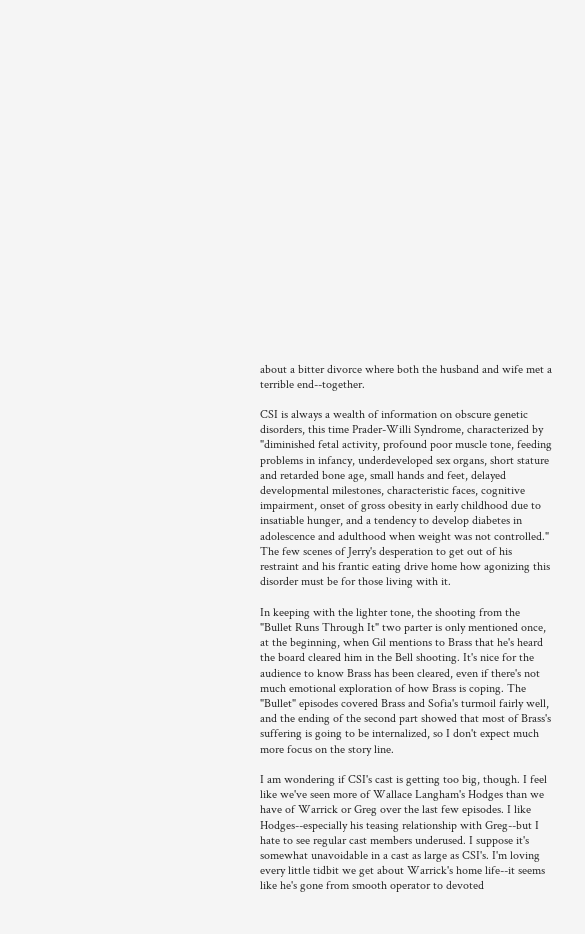about a bitter divorce where both the husband and wife met a terrible end--together.

CSI is always a wealth of information on obscure genetic disorders, this time Prader-Willi Syndrome, characterized by "diminished fetal activity, profound poor muscle tone, feeding problems in infancy, underdeveloped sex organs, short stature and retarded bone age, small hands and feet, delayed developmental milestones, characteristic faces, cognitive impairment, onset of gross obesity in early childhood due to insatiable hunger, and a tendency to develop diabetes in adolescence and adulthood when weight was not controlled." The few scenes of Jerry's desperation to get out of his restraint and his frantic eating drive home how agonizing this disorder must be for those living with it.

In keeping with the lighter tone, the shooting from the "Bullet Runs Through It" two parter is only mentioned once, at the beginning, when Gil mentions to Brass that he's heard the board cleared him in the Bell shooting. It's nice for the audience to know Brass has been cleared, even if there's not much emotional exploration of how Brass is coping. The "Bullet" episodes covered Brass and Sofia's turmoil fairly well, and the ending of the second part showed that most of Brass's suffering is going to be internalized, so I don't expect much more focus on the story line.

I am wondering if CSI's cast is getting too big, though. I feel like we've seen more of Wallace Langham's Hodges than we have of Warrick or Greg over the last few episodes. I like Hodges--especially his teasing relationship with Greg--but I hate to see regular cast members underused. I suppose it's somewhat unavoidable in a cast as large as CSI's. I'm loving every little tidbit we get about Warrick's home life--it seems like he's gone from smooth operator to devoted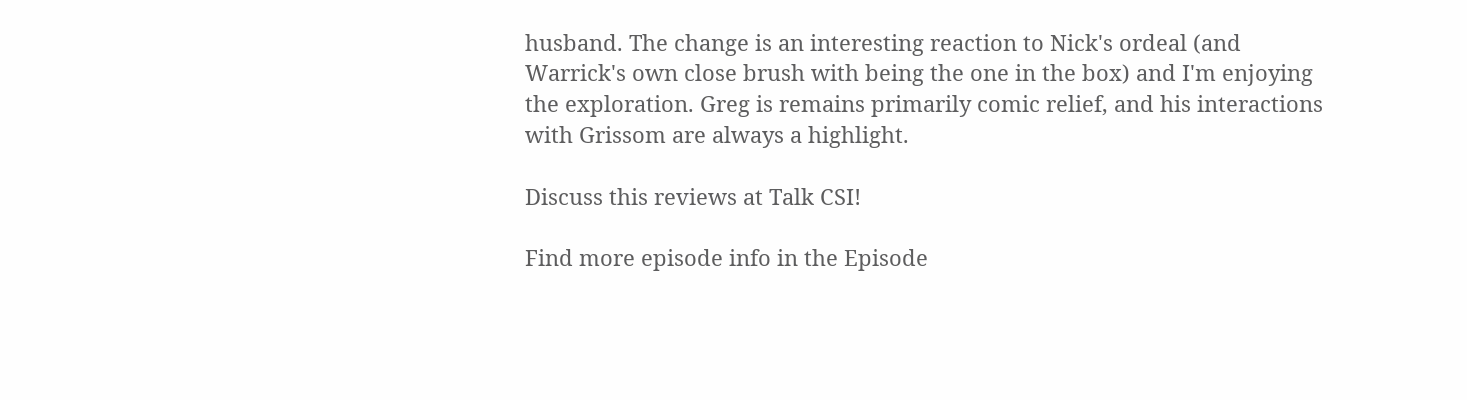husband. The change is an interesting reaction to Nick's ordeal (and Warrick's own close brush with being the one in the box) and I'm enjoying the exploration. Greg is remains primarily comic relief, and his interactions with Grissom are always a highlight.

Discuss this reviews at Talk CSI!

Find more episode info in the Episode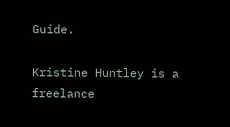Guide.

Kristine Huntley is a freelance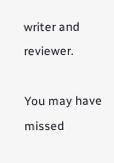writer and reviewer.

You may have missed